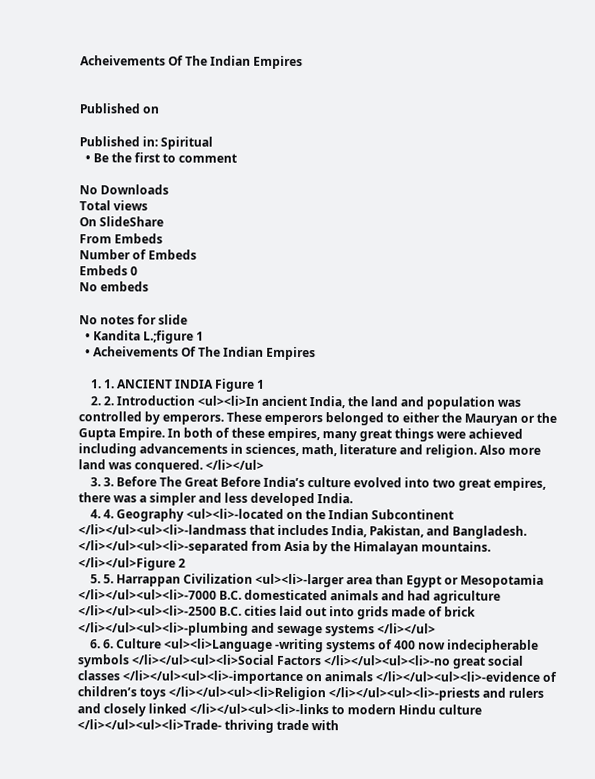Acheivements Of The Indian Empires


Published on

Published in: Spiritual
  • Be the first to comment

No Downloads
Total views
On SlideShare
From Embeds
Number of Embeds
Embeds 0
No embeds

No notes for slide
  • Kandita L.;figure 1
  • Acheivements Of The Indian Empires

    1. 1. ANCIENT INDIA Figure 1
    2. 2. Introduction <ul><li>In ancient India, the land and population was controlled by emperors. These emperors belonged to either the Mauryan or the Gupta Empire. In both of these empires, many great things were achieved including advancements in sciences, math, literature and religion. Also more land was conquered. </li></ul>
    3. 3. Before The Great Before India’s culture evolved into two great empires, there was a simpler and less developed India.
    4. 4. Geography <ul><li>-located on the Indian Subcontinent </li></ul><ul><li>-landmass that includes India, Pakistan, and Bangladesh. </li></ul><ul><li>-separated from Asia by the Himalayan mountains. </li></ul>Figure 2
    5. 5. Harrappan Civilization <ul><li>-larger area than Egypt or Mesopotamia </li></ul><ul><li>-7000 B.C. domesticated animals and had agriculture </li></ul><ul><li>-2500 B.C. cities laid out into grids made of brick </li></ul><ul><li>-plumbing and sewage systems </li></ul>
    6. 6. Culture <ul><li>Language -writing systems of 400 now indecipherable symbols </li></ul><ul><li>Social Factors </li></ul><ul><li>-no great social classes </li></ul><ul><li>-importance on animals </li></ul><ul><li>-evidence of children’s toys </li></ul><ul><li>Religion </li></ul><ul><li>-priests and rulers and closely linked </li></ul><ul><li>-links to modern Hindu culture </li></ul><ul><li>Trade- thriving trade with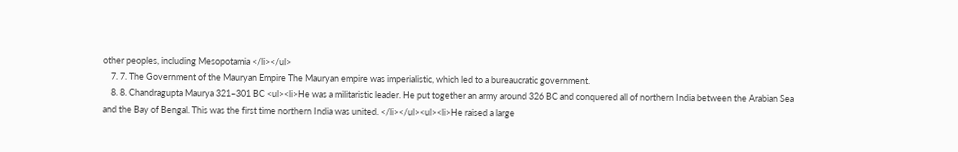other peoples, including Mesopotamia </li></ul>
    7. 7. The Government of the Mauryan Empire The Mauryan empire was imperialistic, which led to a bureaucratic government.
    8. 8. Chandragupta Maurya 321–301 BC <ul><li>He was a militaristic leader. He put together an army around 326 BC and conquered all of northern India between the Arabian Sea and the Bay of Bengal. This was the first time northern India was united. </li></ul><ul><li>He raised a large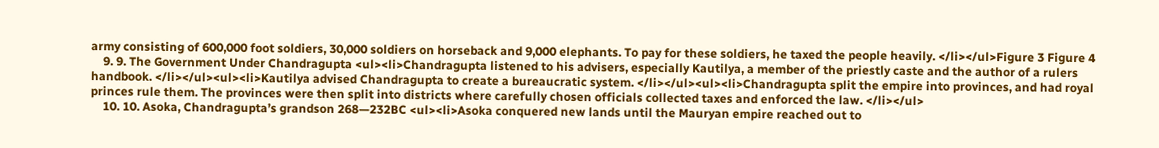army consisting of 600,000 foot soldiers, 30,000 soldiers on horseback and 9,000 elephants. To pay for these soldiers, he taxed the people heavily. </li></ul>Figure 3 Figure 4
    9. 9. The Government Under Chandragupta <ul><li>Chandragupta listened to his advisers, especially Kautilya, a member of the priestly caste and the author of a rulers handbook. </li></ul><ul><li>Kautilya advised Chandragupta to create a bureaucratic system. </li></ul><ul><li>Chandragupta split the empire into provinces, and had royal princes rule them. The provinces were then split into districts where carefully chosen officials collected taxes and enforced the law. </li></ul>
    10. 10. Asoka, Chandragupta’s grandson 268—232BC <ul><li>Asoka conquered new lands until the Mauryan empire reached out to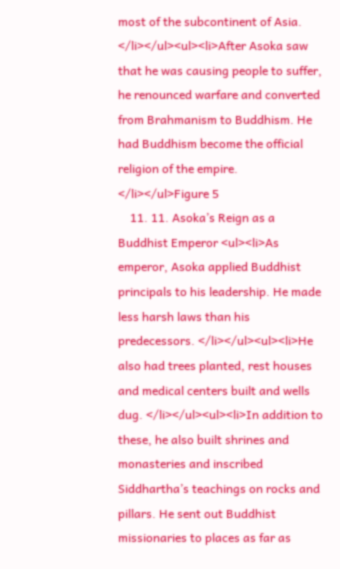most of the subcontinent of Asia. </li></ul><ul><li>After Asoka saw that he was causing people to suffer, he renounced warfare and converted from Brahmanism to Buddhism. He had Buddhism become the official religion of the empire. </li></ul>Figure 5
    11. 11. Asoka’s Reign as a Buddhist Emperor <ul><li>As emperor, Asoka applied Buddhist principals to his leadership. He made less harsh laws than his predecessors. </li></ul><ul><li>He also had trees planted, rest houses and medical centers built and wells dug. </li></ul><ul><li>In addition to these, he also built shrines and monasteries and inscribed Siddhartha’s teachings on rocks and pillars. He sent out Buddhist missionaries to places as far as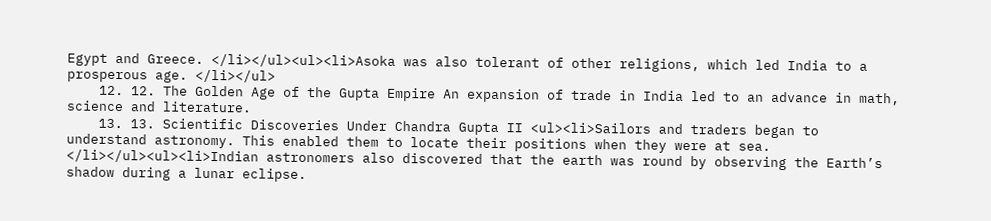Egypt and Greece. </li></ul><ul><li>Asoka was also tolerant of other religions, which led India to a prosperous age. </li></ul>
    12. 12. The Golden Age of the Gupta Empire An expansion of trade in India led to an advance in math, science and literature.
    13. 13. Scientific Discoveries Under Chandra Gupta II <ul><li>Sailors and traders began to understand astronomy. This enabled them to locate their positions when they were at sea. </li></ul><ul><li>Indian astronomers also discovered that the earth was round by observing the Earth’s shadow during a lunar eclipse.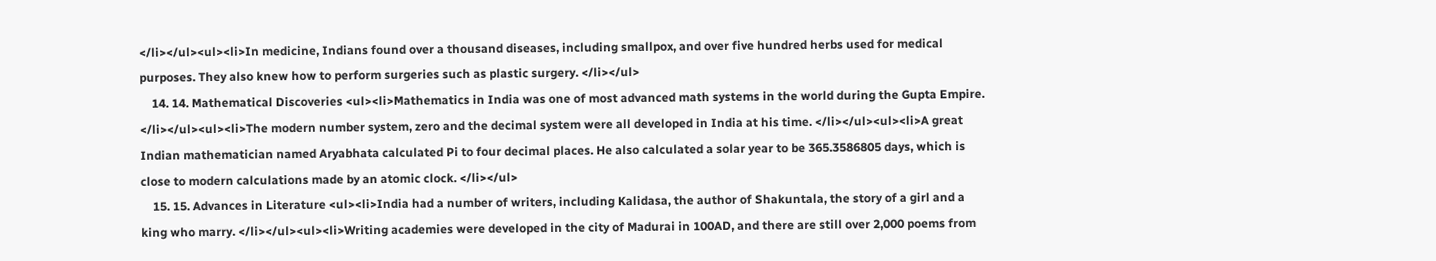</li></ul><ul><li>In medicine, Indians found over a thousand diseases, including smallpox, and over five hundred herbs used for medical purposes. They also knew how to perform surgeries such as plastic surgery. </li></ul>
    14. 14. Mathematical Discoveries <ul><li>Mathematics in India was one of most advanced math systems in the world during the Gupta Empire. </li></ul><ul><li>The modern number system, zero and the decimal system were all developed in India at his time. </li></ul><ul><li>A great Indian mathematician named Aryabhata calculated Pi to four decimal places. He also calculated a solar year to be 365.3586805 days, which is close to modern calculations made by an atomic clock. </li></ul>
    15. 15. Advances in Literature <ul><li>India had a number of writers, including Kalidasa, the author of Shakuntala, the story of a girl and a king who marry. </li></ul><ul><li>Writing academies were developed in the city of Madurai in 100AD, and there are still over 2,000 poems from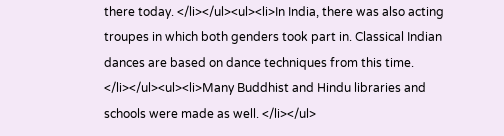there today. </li></ul><ul><li>In India, there was also acting troupes in which both genders took part in. Classical Indian dances are based on dance techniques from this time. </li></ul><ul><li>Many Buddhist and Hindu libraries and schools were made as well. </li></ul>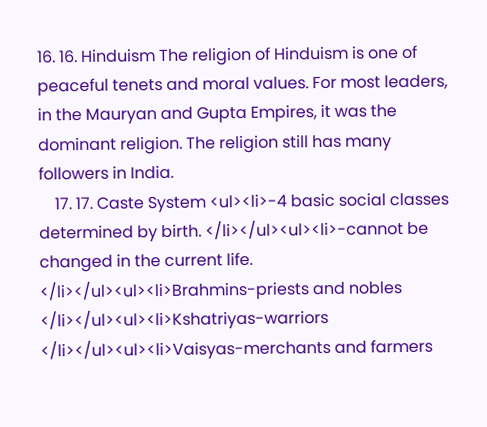16. 16. Hinduism The religion of Hinduism is one of peaceful tenets and moral values. For most leaders, in the Mauryan and Gupta Empires, it was the dominant religion. The religion still has many followers in India.
    17. 17. Caste System <ul><li>-4 basic social classes determined by birth. </li></ul><ul><li>-cannot be changed in the current life. </li></ul><ul><li>Brahmins-priests and nobles </li></ul><ul><li>Kshatriyas-warriors </li></ul><ul><li>Vaisyas-merchants and farmers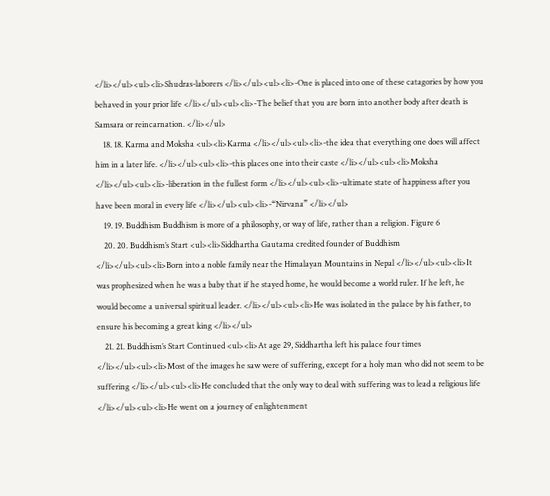</li></ul><ul><li>Shudras-laborers </li></ul><ul><li>-One is placed into one of these catagories by how you behaved in your prior life </li></ul><ul><li>-The belief that you are born into another body after death is Samsara or reincarnation. </li></ul>
    18. 18. Karma and Moksha <ul><li>Karma </li></ul><ul><li>-the idea that everything one does will affect him in a later life. </li></ul><ul><li>-this places one into their caste </li></ul><ul><li>Moksha </li></ul><ul><li>-liberation in the fullest form </li></ul><ul><li>-ultimate state of happiness after you have been moral in every life </li></ul><ul><li>-“Nirvana” </li></ul>
    19. 19. Buddhism Buddhism is more of a philosophy, or way of life, rather than a religion. Figure 6
    20. 20. Buddhism’s Start <ul><li>Siddhartha Gautama credited founder of Buddhism </li></ul><ul><li>Born into a noble family near the Himalayan Mountains in Nepal </li></ul><ul><li>It was prophesized when he was a baby that if he stayed home, he would become a world ruler. If he left, he would become a universal spiritual leader. </li></ul><ul><li>He was isolated in the palace by his father, to ensure his becoming a great king </li></ul>
    21. 21. Buddhism’s Start Continued <ul><li>At age 29, Siddhartha left his palace four times </li></ul><ul><li>Most of the images he saw were of suffering, except for a holy man who did not seem to be suffering </li></ul><ul><li>He concluded that the only way to deal with suffering was to lead a religious life </li></ul><ul><li>He went on a journey of enlightenment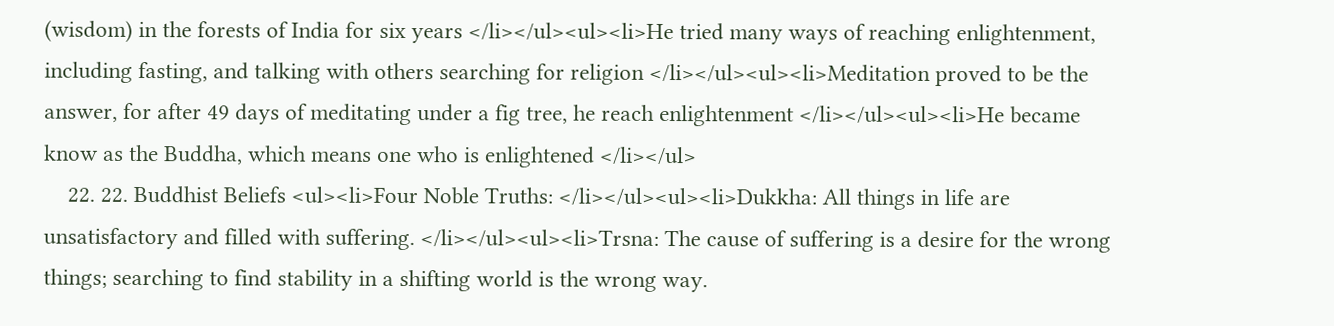(wisdom) in the forests of India for six years </li></ul><ul><li>He tried many ways of reaching enlightenment, including fasting, and talking with others searching for religion </li></ul><ul><li>Meditation proved to be the answer, for after 49 days of meditating under a fig tree, he reach enlightenment </li></ul><ul><li>He became know as the Buddha, which means one who is enlightened </li></ul>
    22. 22. Buddhist Beliefs <ul><li>Four Noble Truths: </li></ul><ul><li>Dukkha: All things in life are unsatisfactory and filled with suffering. </li></ul><ul><li>Trsna: The cause of suffering is a desire for the wrong things; searching to find stability in a shifting world is the wrong way.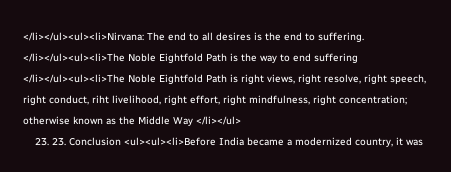</li></ul><ul><li>Nirvana: The end to all desires is the end to suffering. </li></ul><ul><li>The Noble Eightfold Path is the way to end suffering </li></ul><ul><li>The Noble Eightfold Path is right views, right resolve, right speech, right conduct, riht livelihood, right effort, right mindfulness, right concentration; otherwise known as the Middle Way </li></ul>
    23. 23. Conclusion <ul><ul><li>Before India became a modernized country, it was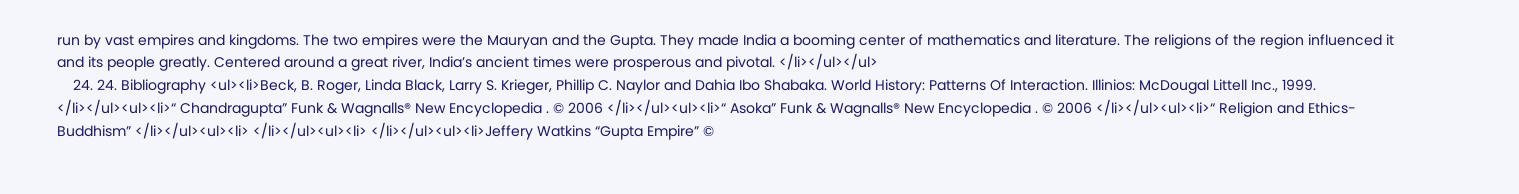run by vast empires and kingdoms. The two empires were the Mauryan and the Gupta. They made India a booming center of mathematics and literature. The religions of the region influenced it and its people greatly. Centered around a great river, India’s ancient times were prosperous and pivotal. </li></ul></ul>
    24. 24. Bibliography <ul><li>Beck, B. Roger, Linda Black, Larry S. Krieger, Phillip C. Naylor and Dahia Ibo Shabaka. World History: Patterns Of Interaction. Illinios: McDougal Littell Inc., 1999. </li></ul><ul><li>“ Chandragupta” Funk & Wagnalls® New Encyclopedia . © 2006 </li></ul><ul><li>“ Asoka” Funk & Wagnalls® New Encyclopedia . © 2006 </li></ul><ul><li>“ Religion and Ethics-Buddhism” </li></ul><ul><li> </li></ul><ul><li> </li></ul><ul><li>Jeffery Watkins “Gupta Empire” ©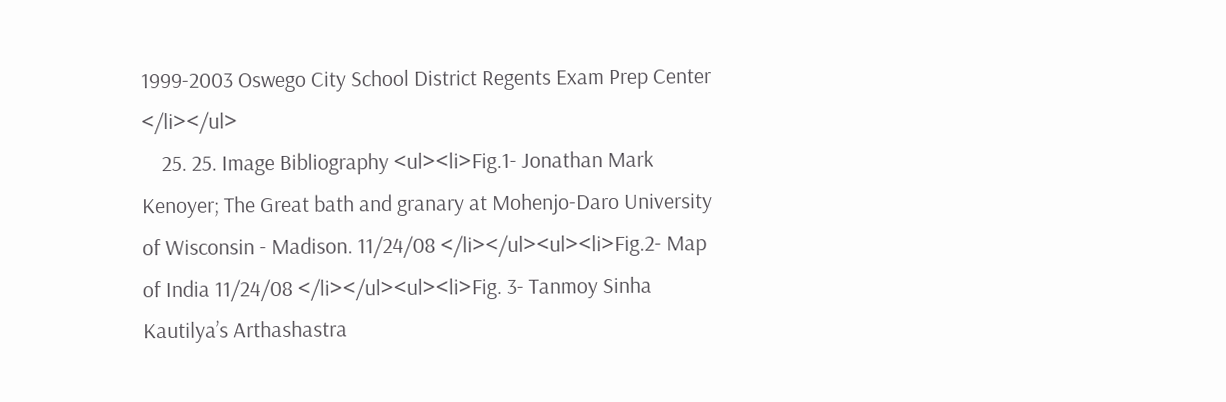1999-2003 Oswego City School District Regents Exam Prep Center </li></ul>
    25. 25. Image Bibliography <ul><li>Fig.1- Jonathan Mark Kenoyer; The Great bath and granary at Mohenjo-Daro University of Wisconsin - Madison. 11/24/08 </li></ul><ul><li>Fig.2- Map of India 11/24/08 </li></ul><ul><li>Fig. 3- Tanmoy Sinha Kautilya’s Arthashastra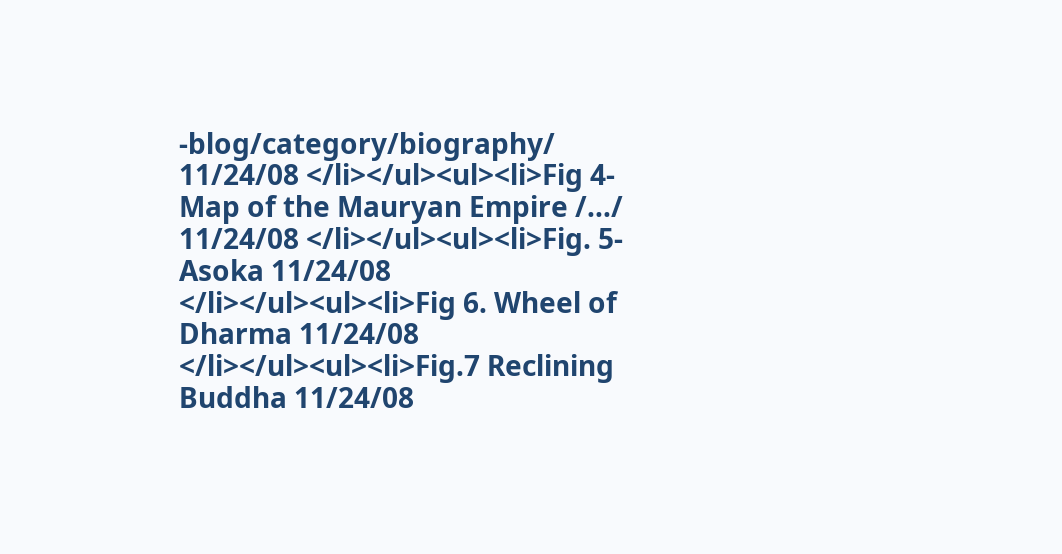-blog/category/biography/ 11/24/08 </li></ul><ul><li>Fig 4- Map of the Mauryan Empire /.../ 11/24/08 </li></ul><ul><li>Fig. 5- Asoka 11/24/08 </li></ul><ul><li>Fig 6. Wheel of Dharma 11/24/08 </li></ul><ul><li>Fig.7 Reclining Buddha 11/24/08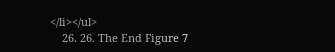</li></ul>
    26. 26. The End Figure 7